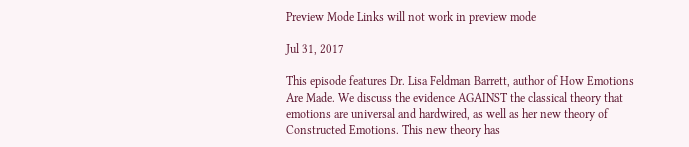Preview Mode Links will not work in preview mode

Jul 31, 2017

This episode features Dr. Lisa Feldman Barrett, author of How Emotions Are Made. We discuss the evidence AGAINST the classical theory that emotions are universal and hardwired, as well as her new theory of Constructed Emotions. This new theory has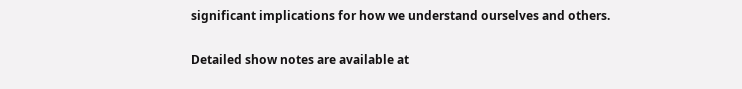significant implications for how we understand ourselves and others.

Detailed show notes are available at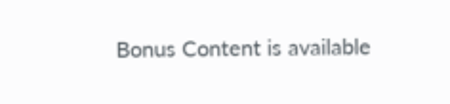Bonus Content is available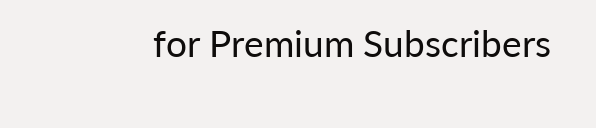for Premium Subscribers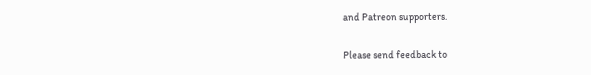and Patreon supporters.

Please send feedback to